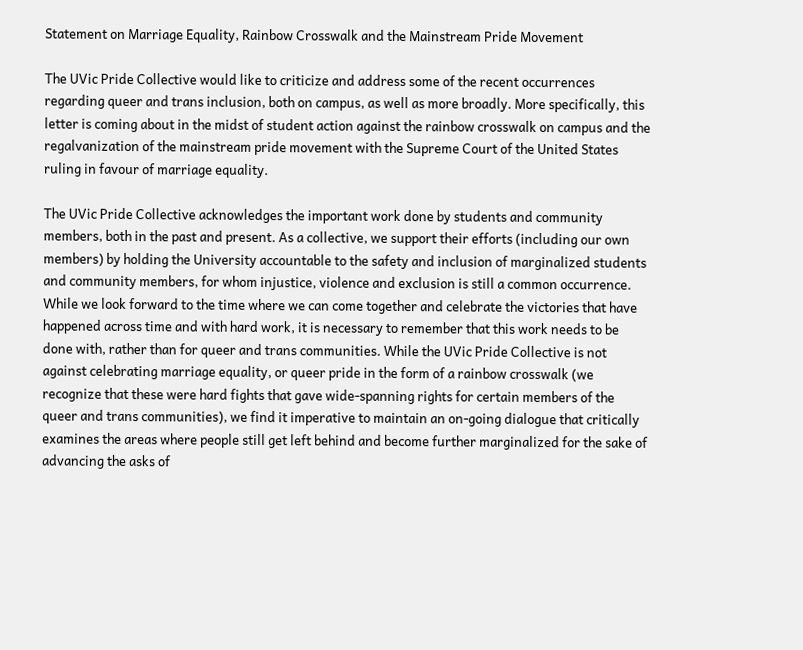Statement on Marriage Equality, Rainbow Crosswalk and the Mainstream Pride Movement

The UVic Pride Collective would like to criticize and address some of the recent occurrences regarding queer and trans inclusion, both on campus, as well as more broadly. More specifically, this letter is coming about in the midst of student action against the rainbow crosswalk on campus and the regalvanization of the mainstream pride movement with the Supreme Court of the United States ruling in favour of marriage equality.

The UVic Pride Collective acknowledges the important work done by students and community members, both in the past and present. As a collective, we support their efforts (including our own members) by holding the University accountable to the safety and inclusion of marginalized students and community members, for whom injustice, violence and exclusion is still a common occurrence. While we look forward to the time where we can come together and celebrate the victories that have happened across time and with hard work, it is necessary to remember that this work needs to be done with, rather than for queer and trans communities. While the UVic Pride Collective is not against celebrating marriage equality, or queer pride in the form of a rainbow crosswalk (we recognize that these were hard fights that gave wide-spanning rights for certain members of the queer and trans communities), we find it imperative to maintain an on-going dialogue that critically examines the areas where people still get left behind and become further marginalized for the sake of advancing the asks of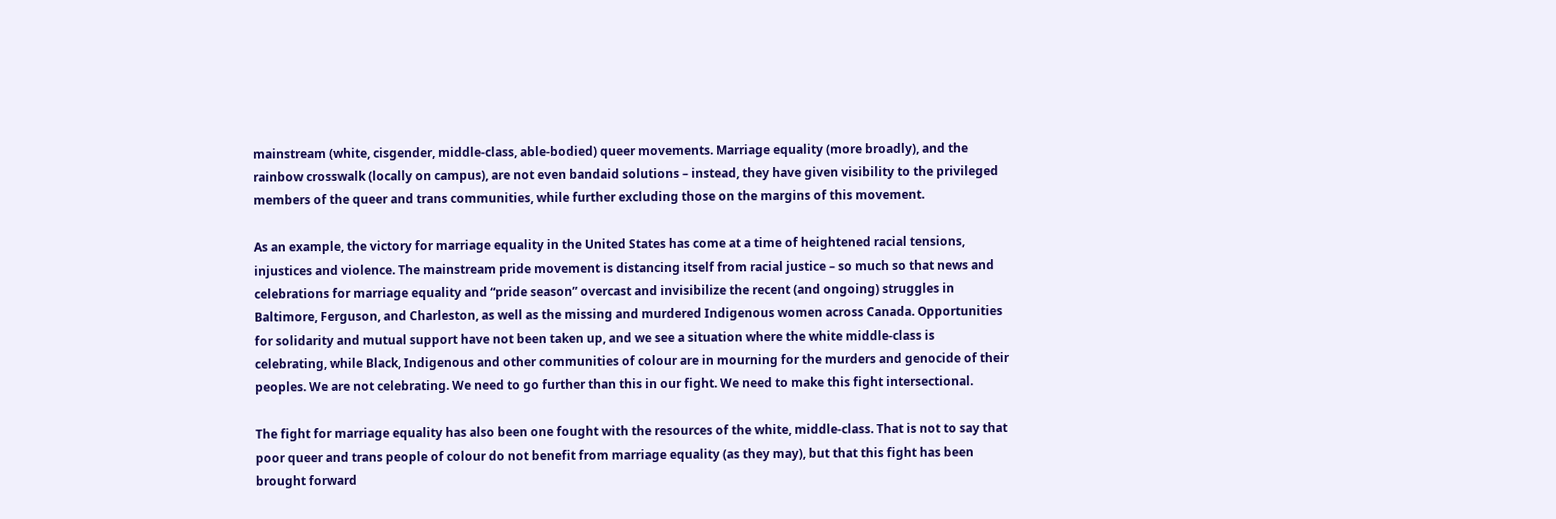mainstream (white, cisgender, middle-class, able-bodied) queer movements. Marriage equality (more broadly), and the rainbow crosswalk (locally on campus), are not even bandaid solutions – instead, they have given visibility to the privileged members of the queer and trans communities, while further excluding those on the margins of this movement.

As an example, the victory for marriage equality in the United States has come at a time of heightened racial tensions, injustices and violence. The mainstream pride movement is distancing itself from racial justice – so much so that news and celebrations for marriage equality and “pride season” overcast and invisibilize the recent (and ongoing) struggles in Baltimore, Ferguson, and Charleston, as well as the missing and murdered Indigenous women across Canada. Opportunities for solidarity and mutual support have not been taken up, and we see a situation where the white middle-class is celebrating, while Black, Indigenous and other communities of colour are in mourning for the murders and genocide of their peoples. We are not celebrating. We need to go further than this in our fight. We need to make this fight intersectional.

The fight for marriage equality has also been one fought with the resources of the white, middle-class. That is not to say that poor queer and trans people of colour do not benefit from marriage equality (as they may), but that this fight has been brought forward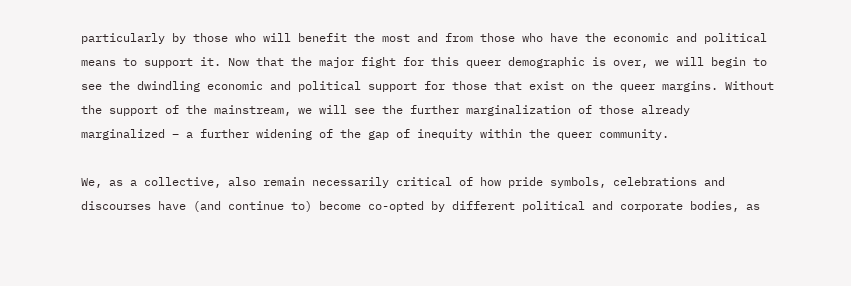particularly by those who will benefit the most and from those who have the economic and political means to support it. Now that the major fight for this queer demographic is over, we will begin to see the dwindling economic and political support for those that exist on the queer margins. Without the support of the mainstream, we will see the further marginalization of those already marginalized – a further widening of the gap of inequity within the queer community.

We, as a collective, also remain necessarily critical of how pride symbols, celebrations and discourses have (and continue to) become co-opted by different political and corporate bodies, as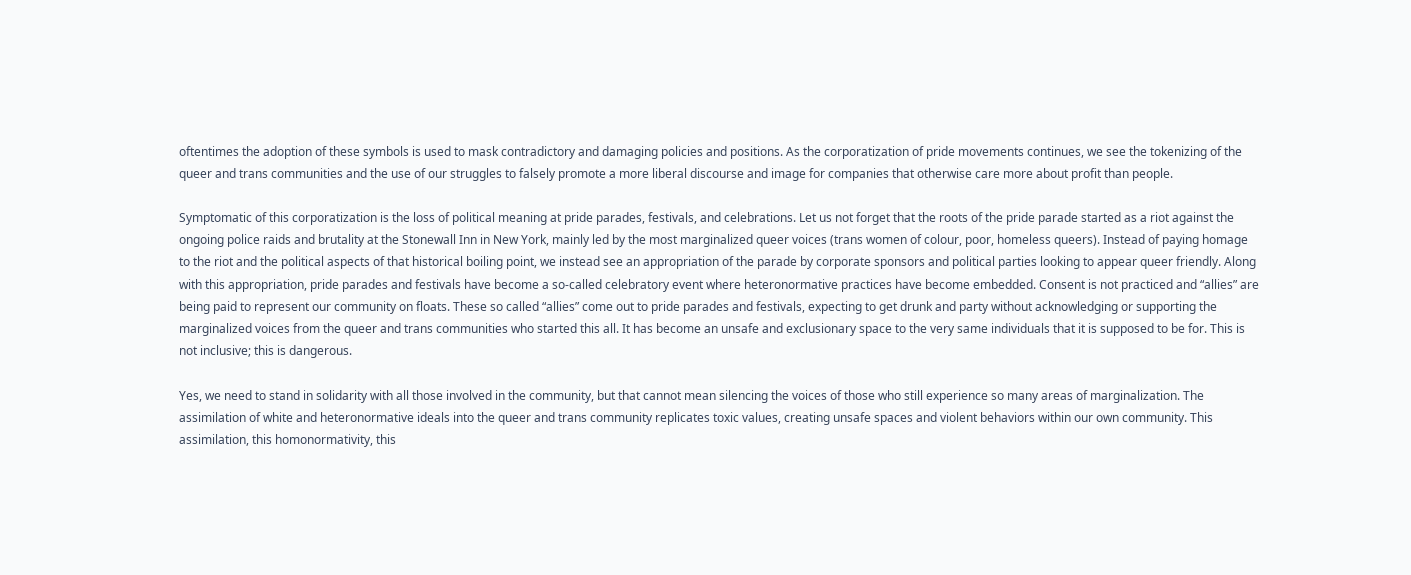oftentimes the adoption of these symbols is used to mask contradictory and damaging policies and positions. As the corporatization of pride movements continues, we see the tokenizing of the queer and trans communities and the use of our struggles to falsely promote a more liberal discourse and image for companies that otherwise care more about profit than people.

Symptomatic of this corporatization is the loss of political meaning at pride parades, festivals, and celebrations. Let us not forget that the roots of the pride parade started as a riot against the ongoing police raids and brutality at the Stonewall Inn in New York, mainly led by the most marginalized queer voices (trans women of colour, poor, homeless queers). Instead of paying homage to the riot and the political aspects of that historical boiling point, we instead see an appropriation of the parade by corporate sponsors and political parties looking to appear queer friendly. Along with this appropriation, pride parades and festivals have become a so-called celebratory event where heteronormative practices have become embedded. Consent is not practiced and “allies” are being paid to represent our community on floats. These so called “allies” come out to pride parades and festivals, expecting to get drunk and party without acknowledging or supporting the marginalized voices from the queer and trans communities who started this all. It has become an unsafe and exclusionary space to the very same individuals that it is supposed to be for. This is not inclusive; this is dangerous.

Yes, we need to stand in solidarity with all those involved in the community, but that cannot mean silencing the voices of those who still experience so many areas of marginalization. The assimilation of white and heteronormative ideals into the queer and trans community replicates toxic values, creating unsafe spaces and violent behaviors within our own community. This assimilation, this homonormativity, this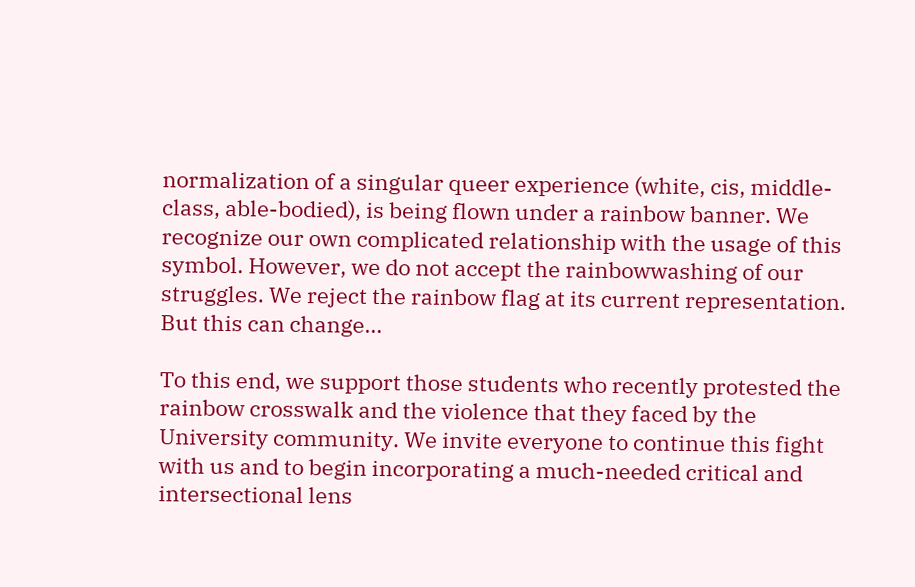normalization of a singular queer experience (white, cis, middle-class, able-bodied), is being flown under a rainbow banner. We recognize our own complicated relationship with the usage of this symbol. However, we do not accept the rainbowwashing of our struggles. We reject the rainbow flag at its current representation. But this can change…

To this end, we support those students who recently protested the rainbow crosswalk and the violence that they faced by the University community. We invite everyone to continue this fight with us and to begin incorporating a much-needed critical and intersectional lens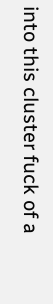into this cluster fuck of a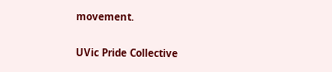movement.

UVic Pride Collective